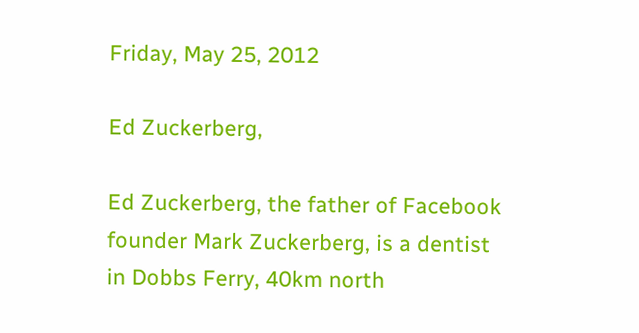Friday, May 25, 2012

Ed Zuckerberg,

Ed Zuckerberg, the father of Facebook founder Mark Zuckerberg, is a dentist in Dobbs Ferry, 40km north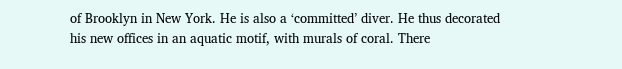of Brooklyn in New York. He is also a ‘committed’ diver. He thus decorated his new offices in an aquatic motif, with murals of coral. There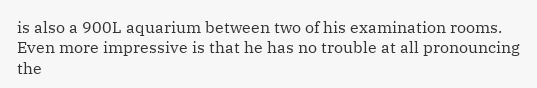is also a 900L aquarium between two of his examination rooms. Even more impressive is that he has no trouble at all pronouncing the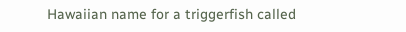Hawaiian name for a triggerfish called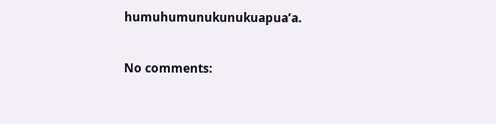humuhumunukunukuapua’a.

No comments: